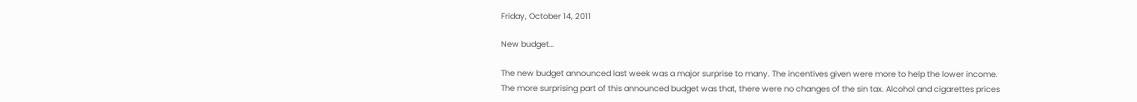Friday, October 14, 2011

New budget…

The new budget announced last week was a major surprise to many. The incentives given were more to help the lower income. The more surprising part of this announced budget was that, there were no changes of the sin tax. Alcohol and cigarettes prices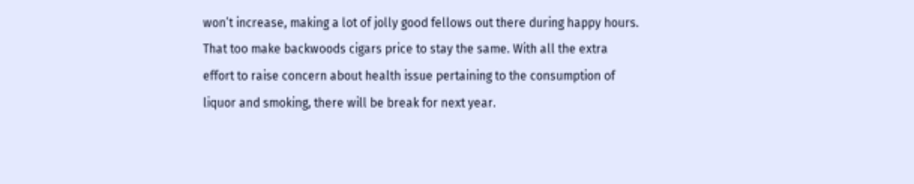won’t increase, making a lot of jolly good fellows out there during happy hours. That too make backwoods cigars price to stay the same. With all the extra effort to raise concern about health issue pertaining to the consumption of liquor and smoking, there will be break for next year.